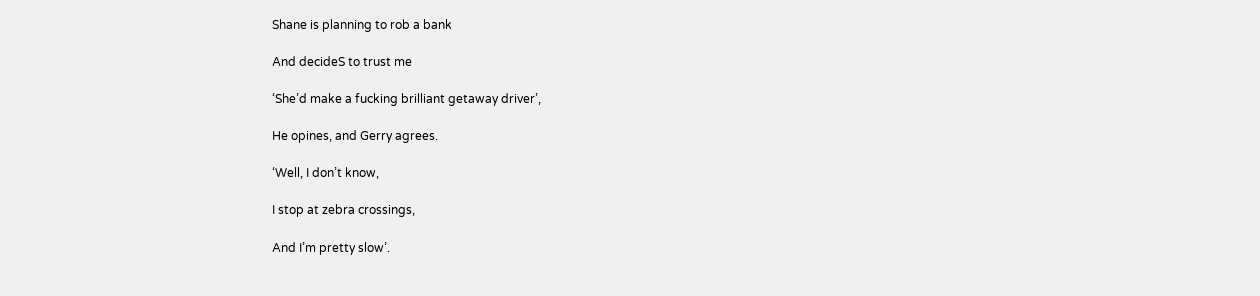Shane is planning to rob a bank

And decideS to trust me

‘She’d make a fucking brilliant getaway driver’,

He opines, and Gerry agrees.

‘Well, I don’t know,

I stop at zebra crossings,

And I’m pretty slow’.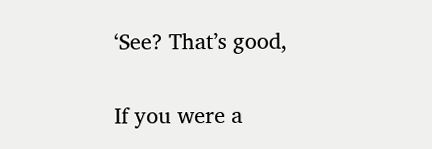‘See? That’s good,

If you were a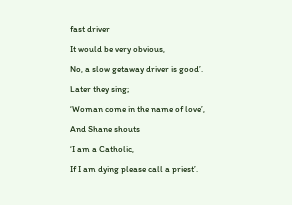fast driver

It would be very obvious,

No, a slow getaway driver is good’.

Later they sing;

‘Woman come in the name of love’,

And Shane shouts

‘I am a Catholic,

If I am dying please call a priest’.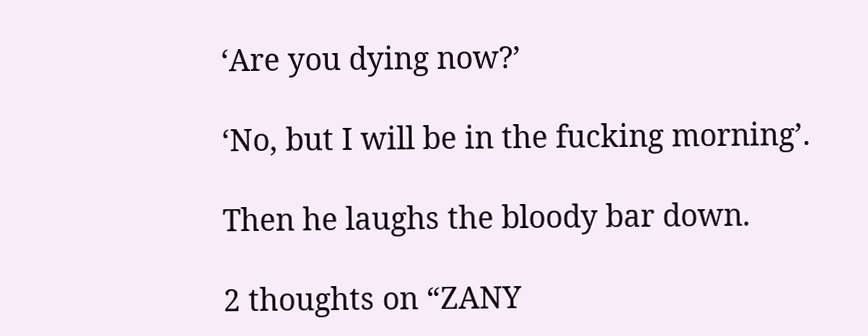‘Are you dying now?’

‘No, but I will be in the fucking morning’.

Then he laughs the bloody bar down.

2 thoughts on “ZANY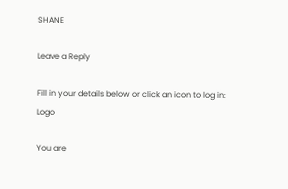SHANE

Leave a Reply

Fill in your details below or click an icon to log in: Logo

You are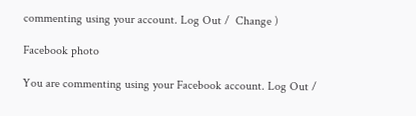commenting using your account. Log Out /  Change )

Facebook photo

You are commenting using your Facebook account. Log Out /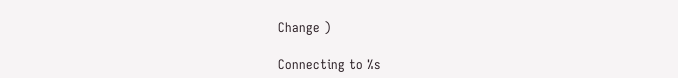Change )

Connecting to %s